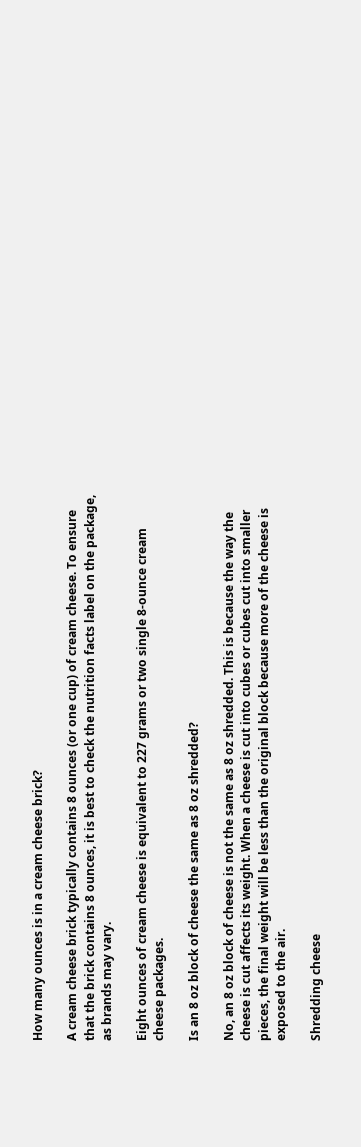How many ounces is in a cream cheese brick?

A cream cheese brick typically contains 8 ounces (or one cup) of cream cheese. To ensure that the brick contains 8 ounces, it is best to check the nutrition facts label on the package, as brands may vary.

Eight ounces of cream cheese is equivalent to 227 grams or two single 8-ounce cream cheese packages.

Is an 8 oz block of cheese the same as 8 oz shredded?

No, an 8 oz block of cheese is not the same as 8 oz shredded. This is because the way the cheese is cut affects its weight. When a cheese is cut into cubes or cubes cut into smaller pieces, the final weight will be less than the original block because more of the cheese is exposed to the air.

Shredding cheese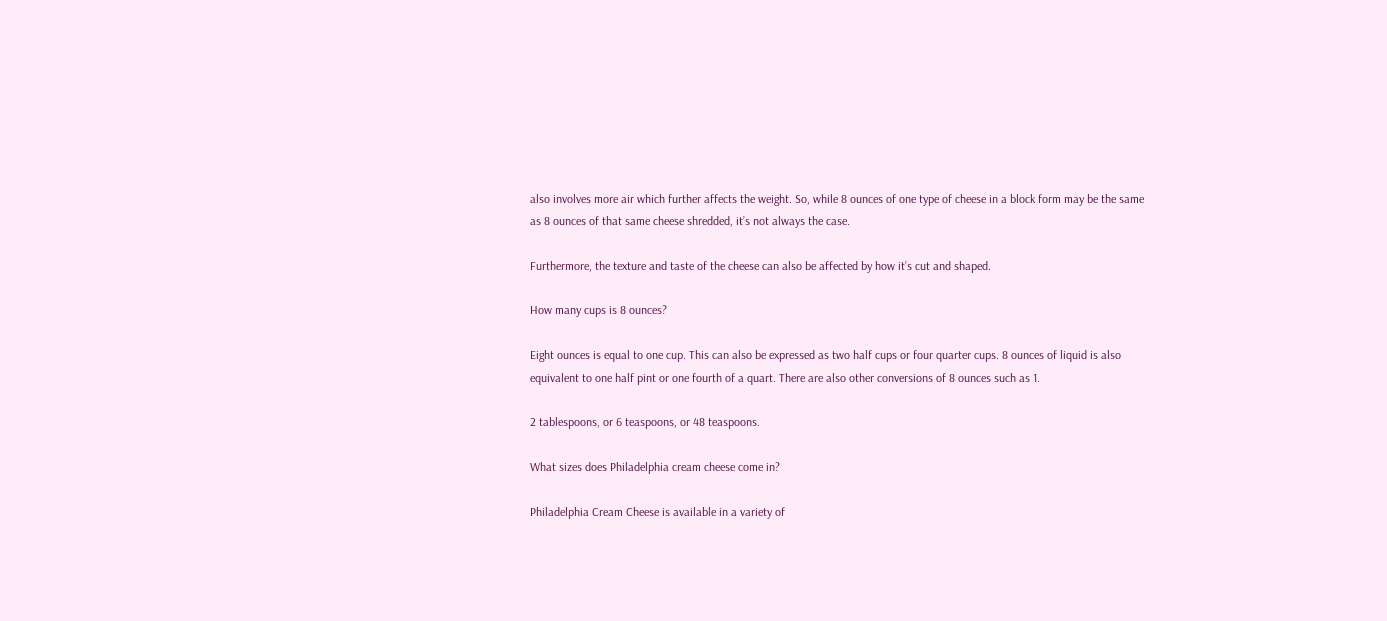also involves more air which further affects the weight. So, while 8 ounces of one type of cheese in a block form may be the same as 8 ounces of that same cheese shredded, it’s not always the case.

Furthermore, the texture and taste of the cheese can also be affected by how it’s cut and shaped.

How many cups is 8 ounces?

Eight ounces is equal to one cup. This can also be expressed as two half cups or four quarter cups. 8 ounces of liquid is also equivalent to one half pint or one fourth of a quart. There are also other conversions of 8 ounces such as 1.

2 tablespoons, or 6 teaspoons, or 48 teaspoons.

What sizes does Philadelphia cream cheese come in?

Philadelphia Cream Cheese is available in a variety of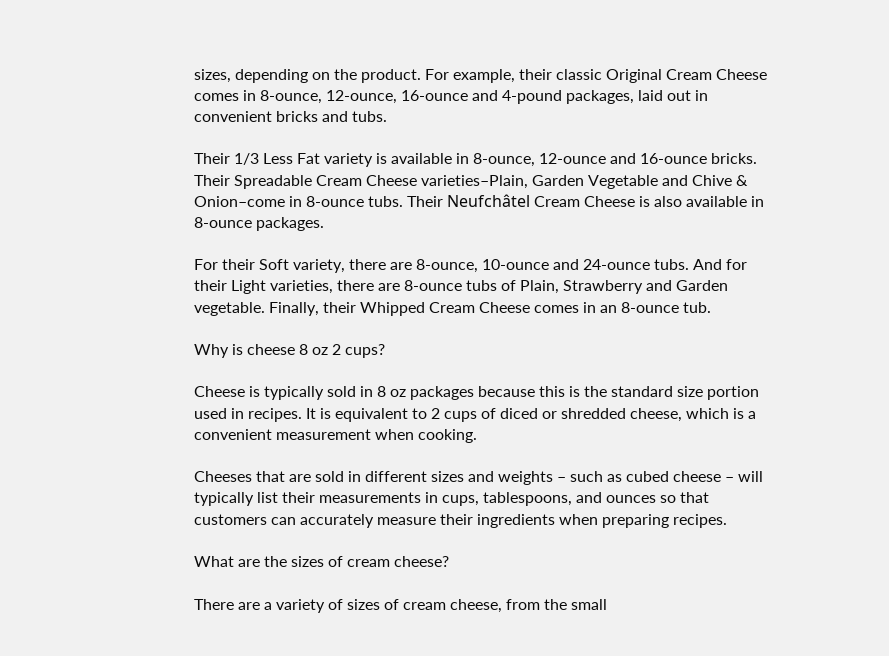sizes, depending on the product. For example, their classic Original Cream Cheese comes in 8-ounce, 12-ounce, 16-ounce and 4-pound packages, laid out in convenient bricks and tubs.

Their 1/3 Less Fat variety is available in 8-ounce, 12-ounce and 16-ounce bricks. Their Spreadable Cream Cheese varieties–Plain, Garden Vegetable and Chive & Onion–come in 8-ounce tubs. Their Neufchâtel Cream Cheese is also available in 8-ounce packages.

For their Soft variety, there are 8-ounce, 10-ounce and 24-ounce tubs. And for their Light varieties, there are 8-ounce tubs of Plain, Strawberry and Garden vegetable. Finally, their Whipped Cream Cheese comes in an 8-ounce tub.

Why is cheese 8 oz 2 cups?

Cheese is typically sold in 8 oz packages because this is the standard size portion used in recipes. It is equivalent to 2 cups of diced or shredded cheese, which is a convenient measurement when cooking.

Cheeses that are sold in different sizes and weights – such as cubed cheese – will typically list their measurements in cups, tablespoons, and ounces so that customers can accurately measure their ingredients when preparing recipes.

What are the sizes of cream cheese?

There are a variety of sizes of cream cheese, from the small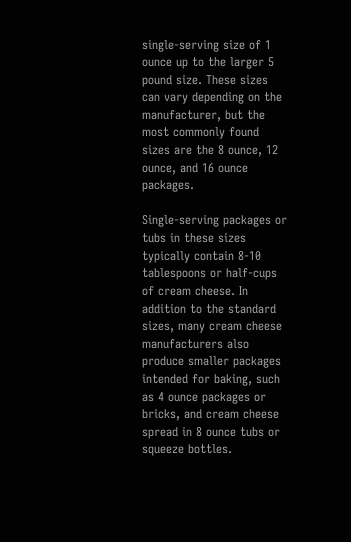single-serving size of 1 ounce up to the larger 5 pound size. These sizes can vary depending on the manufacturer, but the most commonly found sizes are the 8 ounce, 12 ounce, and 16 ounce packages.

Single-serving packages or tubs in these sizes typically contain 8-10 tablespoons or half-cups of cream cheese. In addition to the standard sizes, many cream cheese manufacturers also produce smaller packages intended for baking, such as 4 ounce packages or bricks, and cream cheese spread in 8 ounce tubs or squeeze bottles.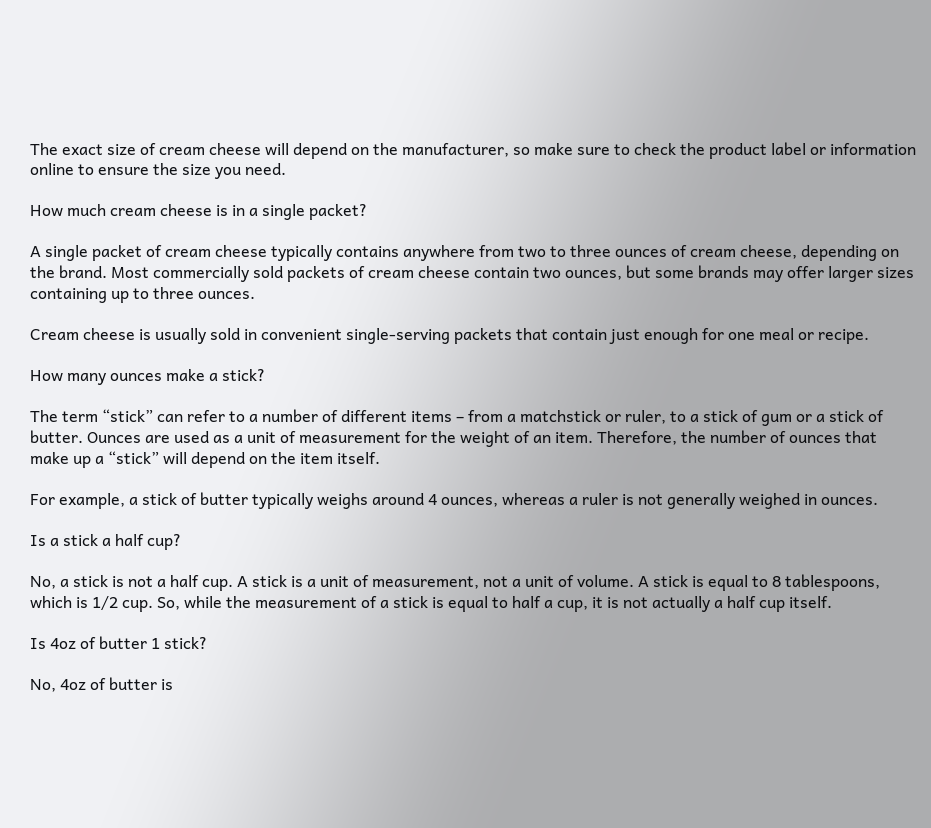The exact size of cream cheese will depend on the manufacturer, so make sure to check the product label or information online to ensure the size you need.

How much cream cheese is in a single packet?

A single packet of cream cheese typically contains anywhere from two to three ounces of cream cheese, depending on the brand. Most commercially sold packets of cream cheese contain two ounces, but some brands may offer larger sizes containing up to three ounces.

Cream cheese is usually sold in convenient single-serving packets that contain just enough for one meal or recipe.

How many ounces make a stick?

The term “stick” can refer to a number of different items – from a matchstick or ruler, to a stick of gum or a stick of butter. Ounces are used as a unit of measurement for the weight of an item. Therefore, the number of ounces that make up a “stick” will depend on the item itself.

For example, a stick of butter typically weighs around 4 ounces, whereas a ruler is not generally weighed in ounces.

Is a stick a half cup?

No, a stick is not a half cup. A stick is a unit of measurement, not a unit of volume. A stick is equal to 8 tablespoons, which is 1/2 cup. So, while the measurement of a stick is equal to half a cup, it is not actually a half cup itself.

Is 4oz of butter 1 stick?

No, 4oz of butter is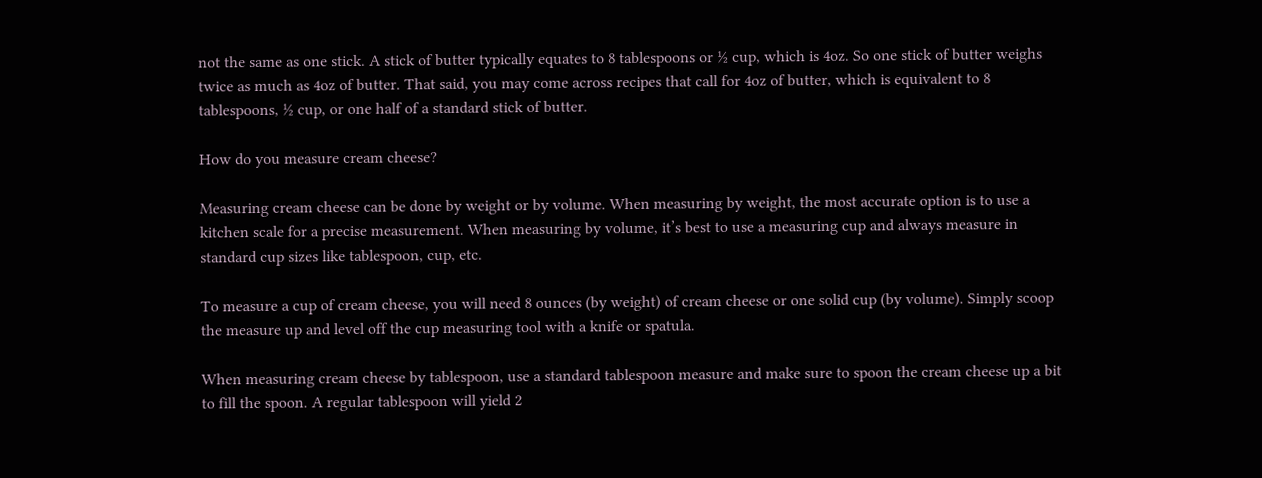not the same as one stick. A stick of butter typically equates to 8 tablespoons or ½ cup, which is 4oz. So one stick of butter weighs twice as much as 4oz of butter. That said, you may come across recipes that call for 4oz of butter, which is equivalent to 8 tablespoons, ½ cup, or one half of a standard stick of butter.

How do you measure cream cheese?

Measuring cream cheese can be done by weight or by volume. When measuring by weight, the most accurate option is to use a kitchen scale for a precise measurement. When measuring by volume, it’s best to use a measuring cup and always measure in standard cup sizes like tablespoon, cup, etc.

To measure a cup of cream cheese, you will need 8 ounces (by weight) of cream cheese or one solid cup (by volume). Simply scoop the measure up and level off the cup measuring tool with a knife or spatula.

When measuring cream cheese by tablespoon, use a standard tablespoon measure and make sure to spoon the cream cheese up a bit to fill the spoon. A regular tablespoon will yield 2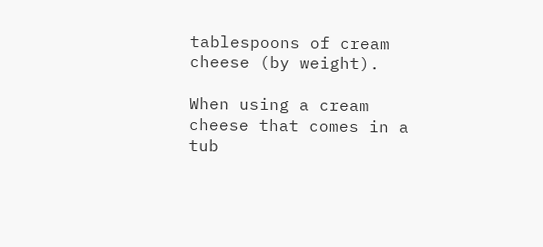tablespoons of cream cheese (by weight).

When using a cream cheese that comes in a tub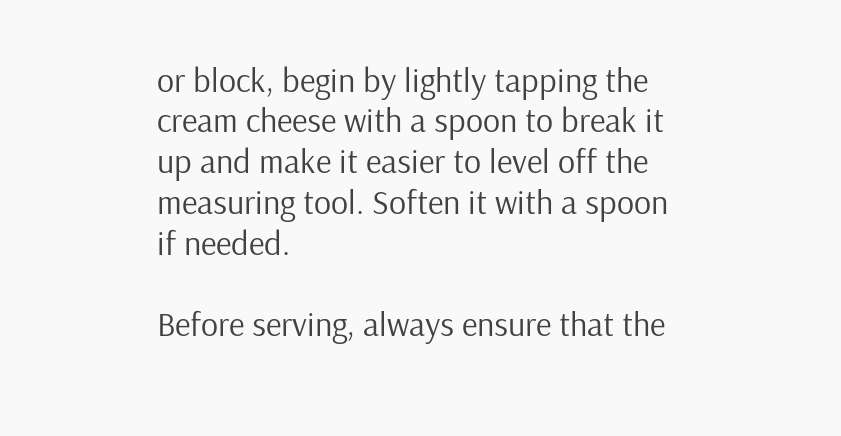or block, begin by lightly tapping the cream cheese with a spoon to break it up and make it easier to level off the measuring tool. Soften it with a spoon if needed.

Before serving, always ensure that the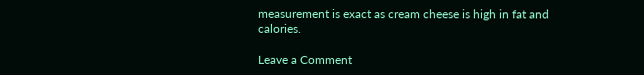measurement is exact as cream cheese is high in fat and calories.

Leave a Comment